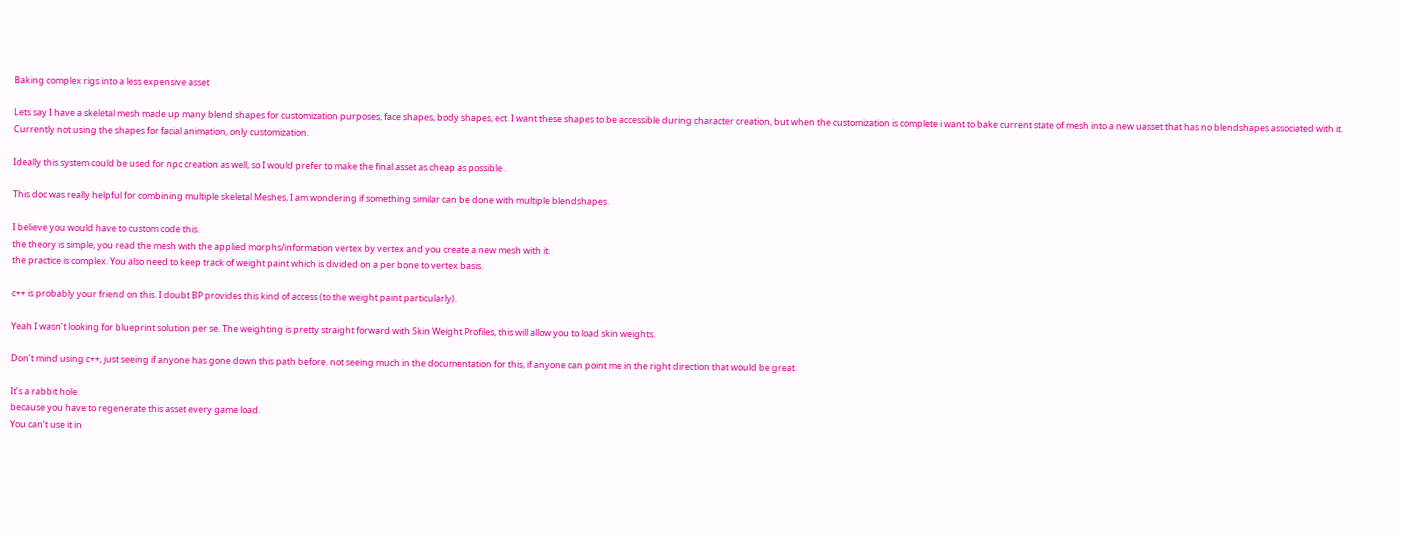Baking complex rigs into a less expensive asset

Lets say I have a skeletal mesh made up many blend shapes for customization purposes, face shapes, body shapes, ect. I want these shapes to be accessible during character creation, but when the customization is complete i want to bake current state of mesh into a new uasset that has no blendshapes associated with it. Currently not using the shapes for facial animation, only customization.

Ideally this system could be used for npc creation as well, so I would prefer to make the final asset as cheap as possible .

This doc was really helpful for combining multiple skeletal Meshes, I am wondering if something similar can be done with multiple blendshapes.

I believe you would have to custom code this.
the theory is simple, you read the mesh with the applied morphs/information vertex by vertex and you create a new mesh with it.
the practice is complex. You also need to keep track of weight paint which is divided on a per bone to vertex basis.

c++ is probably your friend on this. I doubt BP provides this kind of access (to the weight paint particularly).

Yeah I wasn’t looking for blueprint solution per se. The weighting is pretty straight forward with Skin Weight Profiles, this will allow you to load skin weights.

Don’t mind using c++, just seeing if anyone has gone down this path before. not seeing much in the documentation for this, if anyone can point me in the right direction that would be great.

It’s a rabbit hole.
because you have to regenerate this asset every game load.
You can’t use it in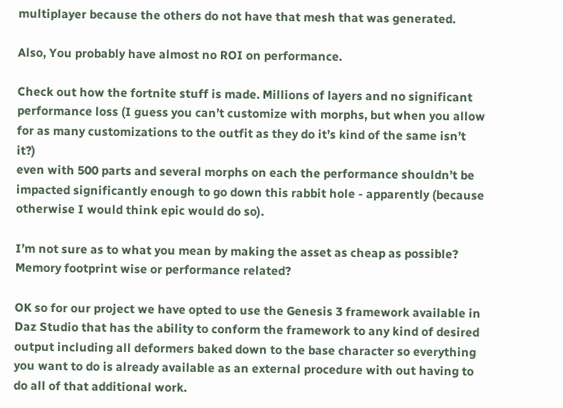multiplayer because the others do not have that mesh that was generated.

Also, You probably have almost no ROI on performance.

Check out how the fortnite stuff is made. Millions of layers and no significant performance loss (I guess you can’t customize with morphs, but when you allow for as many customizations to the outfit as they do it’s kind of the same isn’t it?)
even with 500 parts and several morphs on each the performance shouldn’t be impacted significantly enough to go down this rabbit hole - apparently (because otherwise I would think epic would do so).

I’m not sure as to what you mean by making the asset as cheap as possible? Memory footprint wise or performance related?

OK so for our project we have opted to use the Genesis 3 framework available in Daz Studio that has the ability to conform the framework to any kind of desired output including all deformers baked down to the base character so everything you want to do is already available as an external procedure with out having to do all of that additional work.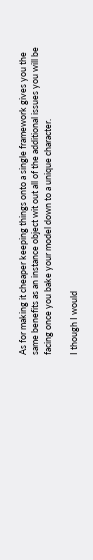As for making it cheaper keeping things onto a single framework gives you the same benefits as an instance object wit out all of the additional issues you will be facing once you bake your model down to a unique character.

I though I would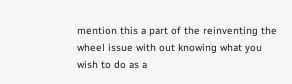mention this a part of the reinventing the wheel issue with out knowing what you wish to do as a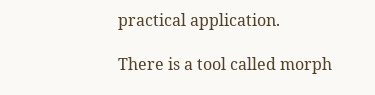practical application.

There is a tool called morph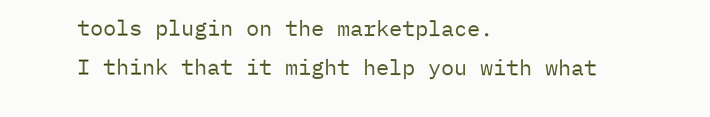tools plugin on the marketplace.
I think that it might help you with what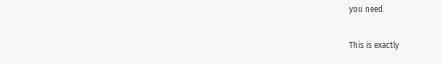you need.

This is exactly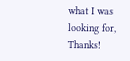what I was looking for, Thanks!